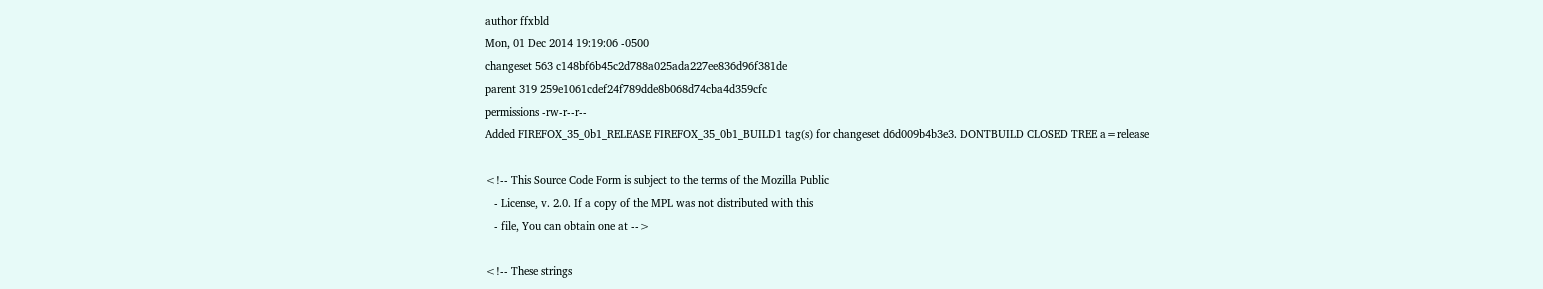author ffxbld
Mon, 01 Dec 2014 19:19:06 -0500
changeset 563 c148bf6b45c2d788a025ada227ee836d96f381de
parent 319 259e1061cdef24f789dde8b068d74cba4d359cfc
permissions -rw-r--r--
Added FIREFOX_35_0b1_RELEASE FIREFOX_35_0b1_BUILD1 tag(s) for changeset d6d009b4b3e3. DONTBUILD CLOSED TREE a=release

<!-- This Source Code Form is subject to the terms of the Mozilla Public
   - License, v. 2.0. If a copy of the MPL was not distributed with this
   - file, You can obtain one at -->

<!-- These strings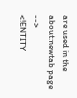are used in the about:newtab page -->
<!ENTITY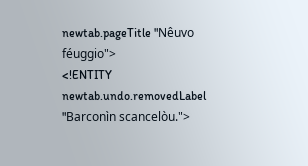newtab.pageTitle "Nêuvo féuggio">
<!ENTITY newtab.undo.removedLabel "Barconìn scancelòu.">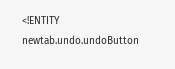<!ENTITY newtab.undo.undoButton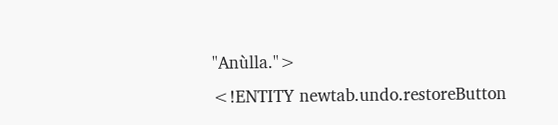"Anùlla.">
<!ENTITY newtab.undo.restoreButton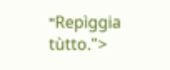"Repìggia tùtto.">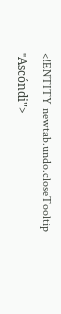<!ENTITY newtab.undo.closeTooltip "Ascóndi">